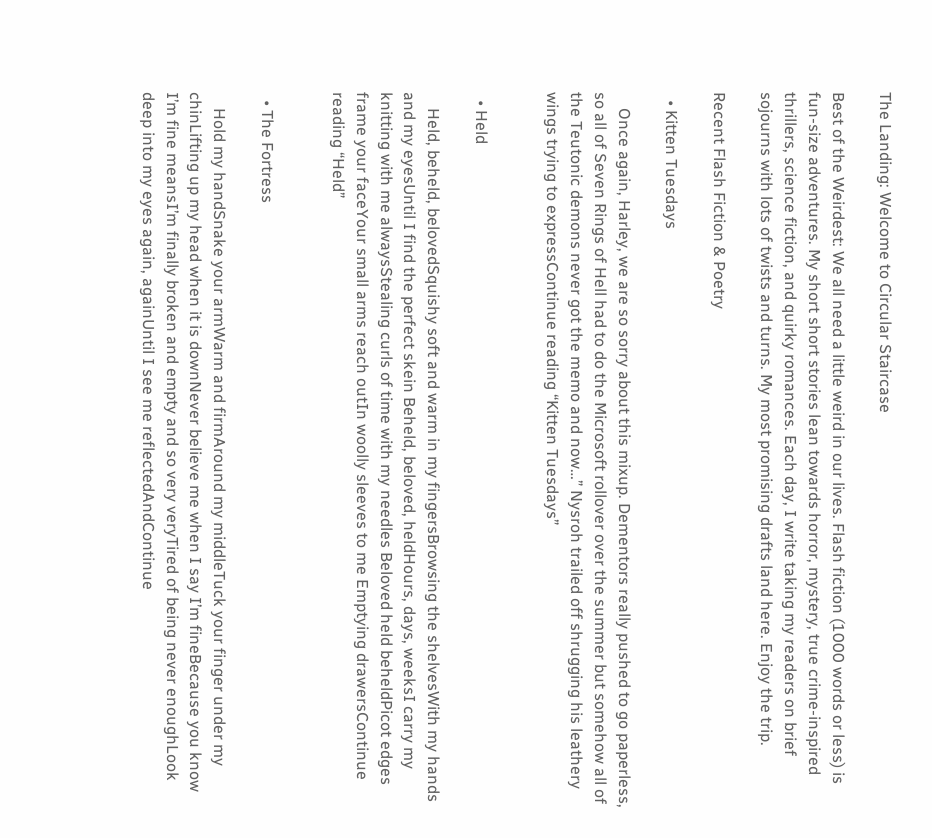The Landing: Welcome to Circular Staircase

Best of the Weirdest: We all need a little weird in our lives. Flash fiction (1000 words or less) is fun-size adventures. My short short stories lean towards horror, mystery, true crime-inspired thrillers, science fiction, and quirky romances. Each day, I write taking my readers on brief sojourns with lots of twists and turns. My most promising drafts land here. Enjoy the trip.

Recent Flash Fiction & Poetry

  • Kitten Tuesdays

    Once again, Harley, we are so sorry about this mixup. Dementors really pushed to go paperless, so all of Seven Rings of Hell had to do the Microsoft rollover over the summer but somehow all of the Teutonic demons never got the memo and now…” Nysroh trailed off shrugging his leathery wings trying to expressContinue reading “Kitten Tuesdays”


  • Held

    Held, beheld, belovedSquishy soft and warm in my fingersBrowsing the shelvesWith my hands and my eyesUntil I find the perfect skein Beheld, beloved, heldHours, days, weeksI carry my knitting with me alwaysStealing curls of time with my needles Beloved held beheldPicot edges frame your faceYour small arms reach outIn woolly sleeves to me Emptying drawersContinue reading “Held”


  • The Fortress

    Hold my handSnake your armWarm and firmAround my middleTuck your finger under my chinLifting up my head when it is downNever believe me when I say I’m fineBecause you know I’m fine meansI’m finally broken and empty and so very veryTired of being never enoughLook deep into my eyes again, againUntil I see me reflectedAndContinue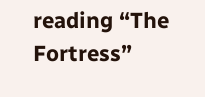reading “The Fortress”